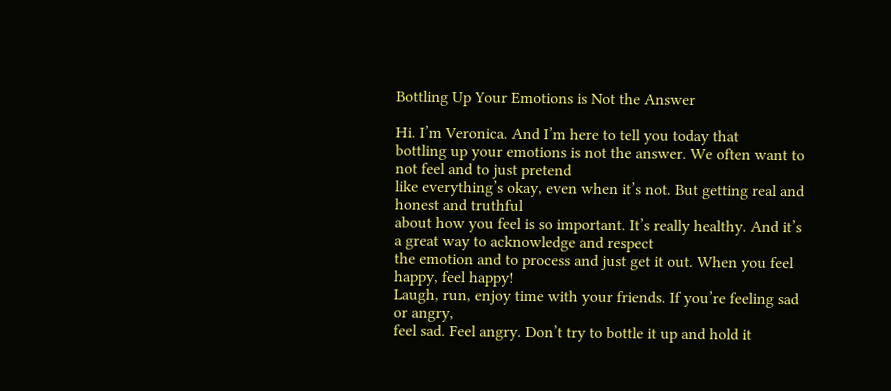Bottling Up Your Emotions is Not the Answer

Hi. I’m Veronica. And I’m here to tell you today that
bottling up your emotions is not the answer. We often want to not feel and to just pretend
like everything’s okay, even when it’s not. But getting real and honest and truthful
about how you feel is so important. It’s really healthy. And it’s a great way to acknowledge and respect
the emotion and to process and just get it out. When you feel happy, feel happy!
Laugh, run, enjoy time with your friends. If you’re feeling sad or angry,
feel sad. Feel angry. Don’t try to bottle it up and hold it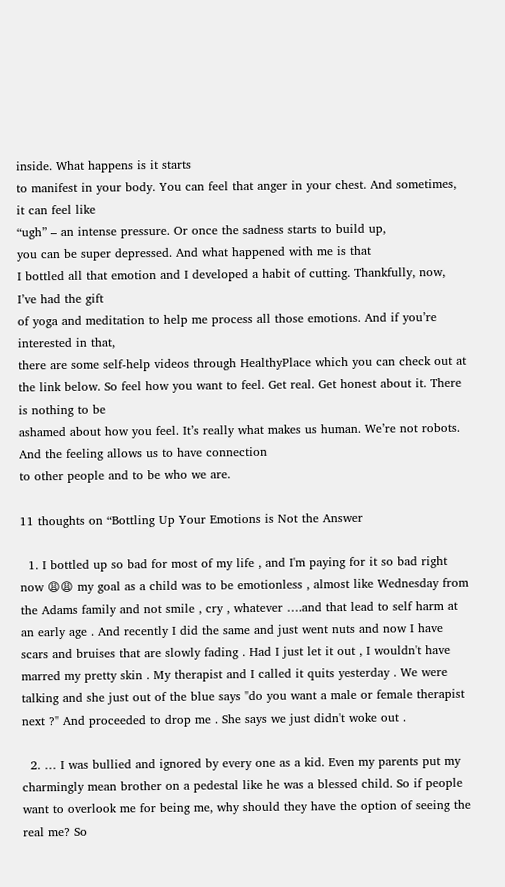inside. What happens is it starts
to manifest in your body. You can feel that anger in your chest. And sometimes, it can feel like
“ugh” – an intense pressure. Or once the sadness starts to build up,
you can be super depressed. And what happened with me is that
I bottled all that emotion and I developed a habit of cutting. Thankfully, now, I’ve had the gift
of yoga and meditation to help me process all those emotions. And if you’re interested in that,
there are some self-help videos through HealthyPlace which you can check out at the link below. So feel how you want to feel. Get real. Get honest about it. There is nothing to be
ashamed about how you feel. It’s really what makes us human. We’re not robots. And the feeling allows us to have connection
to other people and to be who we are.

11 thoughts on “Bottling Up Your Emotions is Not the Answer

  1. I bottled up so bad for most of my life , and I'm paying for it so bad right now 😩😩 my goal as a child was to be emotionless , almost like Wednesday from the Adams family and not smile , cry , whatever ….and that lead to self harm at an early age . And recently I did the same and just went nuts and now I have scars and bruises that are slowly fading . Had I just let it out , I wouldn't have marred my pretty skin . My therapist and I called it quits yesterday . We were talking and she just out of the blue says "do you want a male or female therapist next ?" And proceeded to drop me . She says we just didn't woke out .

  2. … I was bullied and ignored by every one as a kid. Even my parents put my charmingly mean brother on a pedestal like he was a blessed child. So if people want to overlook me for being me, why should they have the option of seeing the real me? So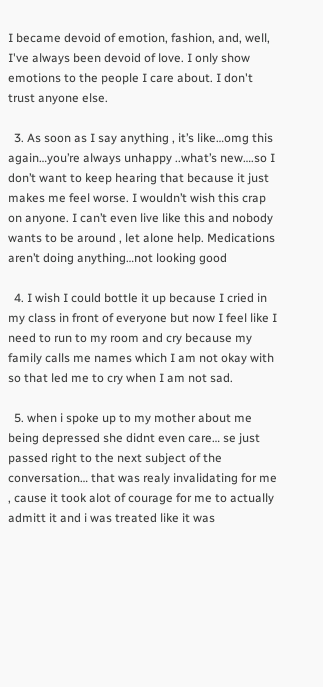I became devoid of emotion, fashion, and, well, I've always been devoid of love. I only show emotions to the people I care about. I don't trust anyone else.

  3. As soon as I say anything , it’s like…omg this again…you’re always unhappy ..what’s new….so I don’t want to keep hearing that because it just makes me feel worse. I wouldn’t wish this crap on anyone. I can’t even live like this and nobody wants to be around , let alone help. Medications aren’t doing anything…not looking good

  4. I wish I could bottle it up because I cried in my class in front of everyone but now I feel like I need to run to my room and cry because my family calls me names which I am not okay with so that led me to cry when I am not sad.

  5. when i spoke up to my mother about me being depressed she didnt even care… se just passed right to the next subject of the conversation… that was realy invalidating for me , cause it took alot of courage for me to actually admitt it and i was treated like it was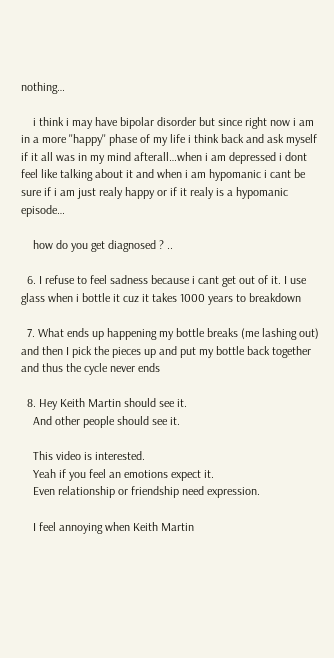nothing…

    i think i may have bipolar disorder but since right now i am in a more ''happy'' phase of my life i think back and ask myself if it all was in my mind afterall…when i am depressed i dont feel like talking about it and when i am hypomanic i cant be sure if i am just realy happy or if it realy is a hypomanic episode…

    how do you get diagnosed ? ..

  6. I refuse to feel sadness because i cant get out of it. I use glass when i bottle it cuz it takes 1000 years to breakdown

  7. What ends up happening my bottle breaks (me lashing out) and then I pick the pieces up and put my bottle back together and thus the cycle never ends

  8. Hey Keith Martin should see it.
    And other people should see it.

    This video is interested.
    Yeah if you feel an emotions expect it.
    Even relationship or friendship need expression.

    I feel annoying when Keith Martin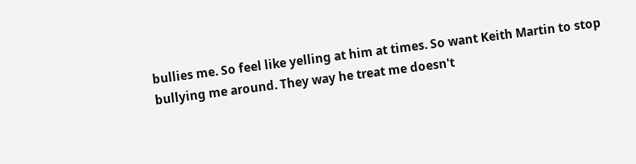bullies me. So feel like yelling at him at times. So want Keith Martin to stop bullying me around. They way he treat me doesn't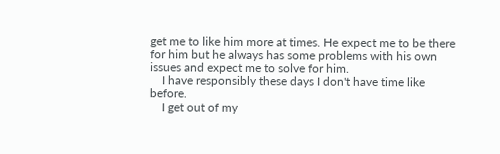get me to like him more at times. He expect me to be there for him but he always has some problems with his own issues and expect me to solve for him.
    I have responsibly these days I don't have time like before.
    I get out of my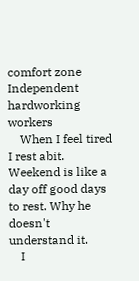comfort zone Independent hardworking workers
    When I feel tired I rest abit. Weekend is like a day off good days to rest. Why he doesn't understand it.
    I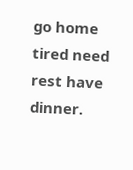go home tired need rest have dinner.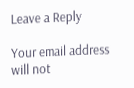Leave a Reply

Your email address will not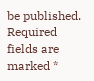be published. Required fields are marked *